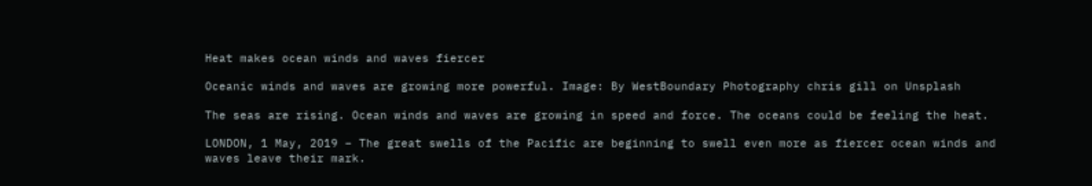Heat makes ocean winds and waves fiercer

Oceanic winds and waves are growing more powerful. Image: By WestBoundary Photography chris gill on Unsplash

The seas are rising. Ocean winds and waves are growing in speed and force. The oceans could be feeling the heat.

LONDON, 1 May, 2019 − The great swells of the Pacific are beginning to swell even more as fiercer ocean winds and waves leave their mark.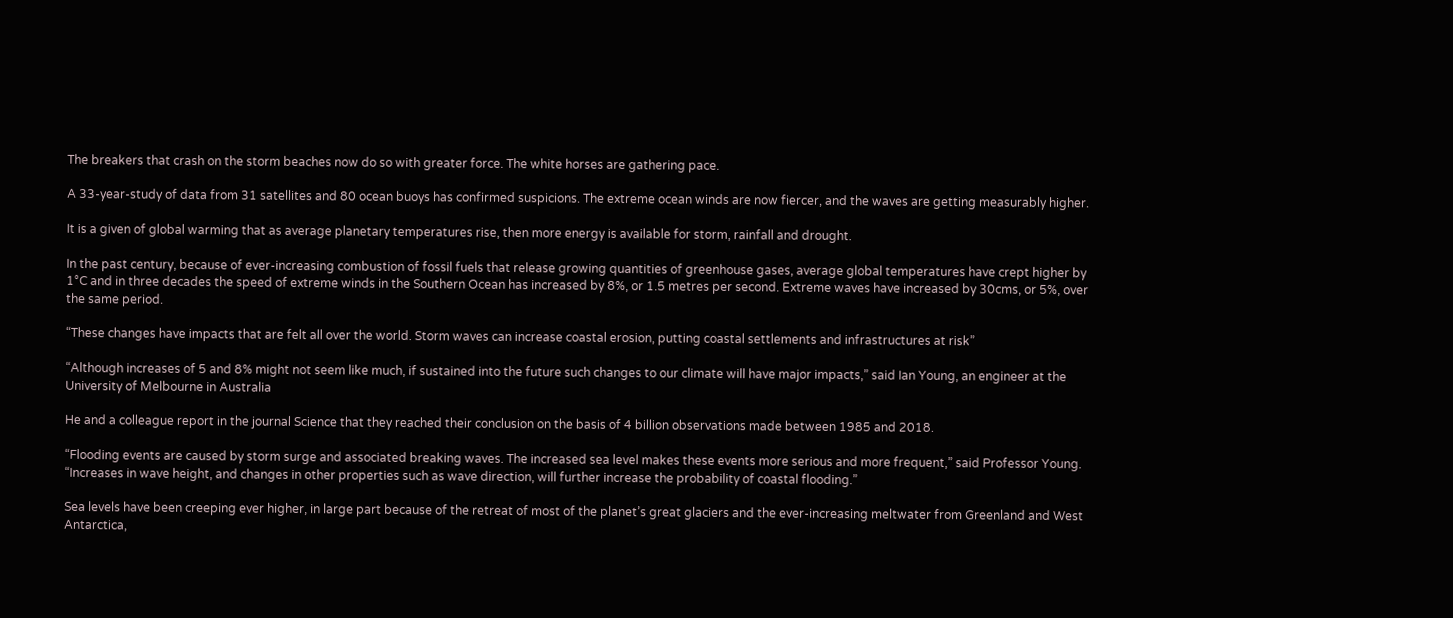The breakers that crash on the storm beaches now do so with greater force. The white horses are gathering pace.

A 33-year-study of data from 31 satellites and 80 ocean buoys has confirmed suspicions. The extreme ocean winds are now fiercer, and the waves are getting measurably higher.

It is a given of global warming that as average planetary temperatures rise, then more energy is available for storm, rainfall and drought.

In the past century, because of ever-increasing combustion of fossil fuels that release growing quantities of greenhouse gases, average global temperatures have crept higher by 1°C and in three decades the speed of extreme winds in the Southern Ocean has increased by 8%, or 1.5 metres per second. Extreme waves have increased by 30cms, or 5%, over the same period.

“These changes have impacts that are felt all over the world. Storm waves can increase coastal erosion, putting coastal settlements and infrastructures at risk”

“Although increases of 5 and 8% might not seem like much, if sustained into the future such changes to our climate will have major impacts,” said Ian Young, an engineer at the University of Melbourne in Australia

He and a colleague report in the journal Science that they reached their conclusion on the basis of 4 billion observations made between 1985 and 2018.

“Flooding events are caused by storm surge and associated breaking waves. The increased sea level makes these events more serious and more frequent,” said Professor Young. “Increases in wave height, and changes in other properties such as wave direction, will further increase the probability of coastal flooding.”

Sea levels have been creeping ever higher, in large part because of the retreat of most of the planet’s great glaciers and the ever-increasing meltwater from Greenland and West Antarctica,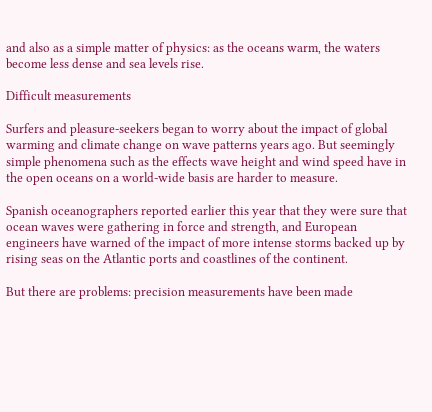and also as a simple matter of physics: as the oceans warm, the waters become less dense and sea levels rise.

Difficult measurements

Surfers and pleasure-seekers began to worry about the impact of global warming and climate change on wave patterns years ago. But seemingly simple phenomena such as the effects wave height and wind speed have in the open oceans on a world-wide basis are harder to measure.

Spanish oceanographers reported earlier this year that they were sure that ocean waves were gathering in force and strength, and European engineers have warned of the impact of more intense storms backed up by rising seas on the Atlantic ports and coastlines of the continent.

But there are problems: precision measurements have been made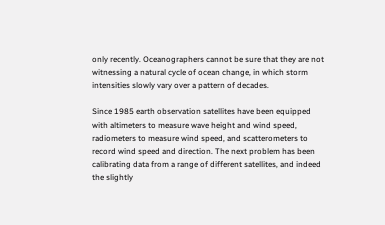only recently. Oceanographers cannot be sure that they are not witnessing a natural cycle of ocean change, in which storm intensities slowly vary over a pattern of decades.

Since 1985 earth observation satellites have been equipped with altimeters to measure wave height and wind speed, radiometers to measure wind speed, and scatterometers to record wind speed and direction. The next problem has been calibrating data from a range of different satellites, and indeed the slightly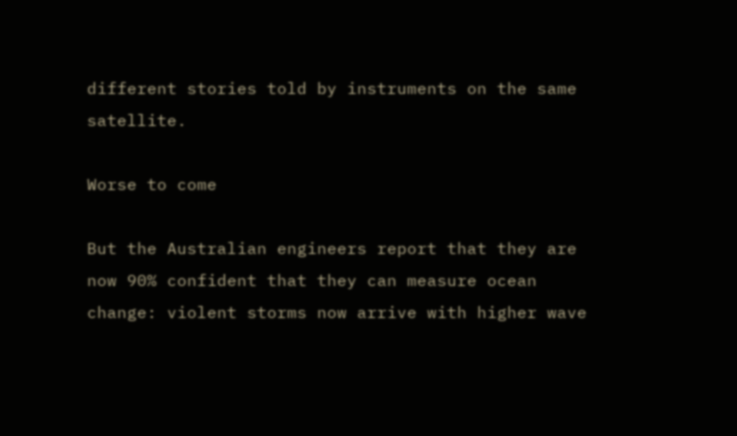different stories told by instruments on the same satellite.

Worse to come

But the Australian engineers report that they are now 90% confident that they can measure ocean change: violent storms now arrive with higher wave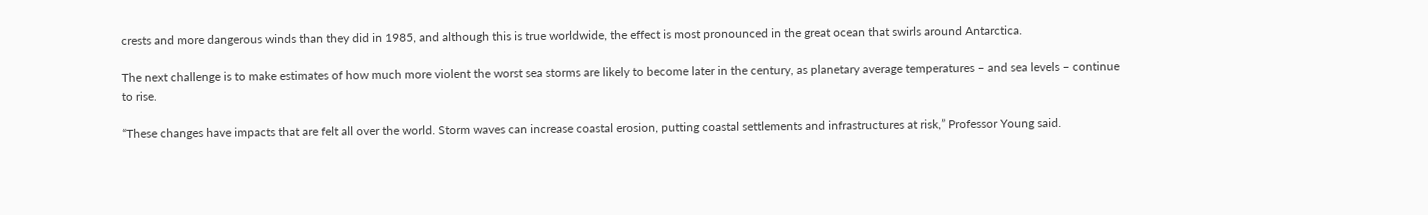crests and more dangerous winds than they did in 1985, and although this is true worldwide, the effect is most pronounced in the great ocean that swirls around Antarctica.

The next challenge is to make estimates of how much more violent the worst sea storms are likely to become later in the century, as planetary average temperatures – and sea levels – continue to rise.

“These changes have impacts that are felt all over the world. Storm waves can increase coastal erosion, putting coastal settlements and infrastructures at risk,” Professor Young said.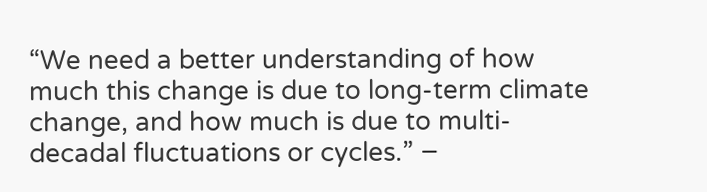“We need a better understanding of how much this change is due to long-term climate change, and how much is due to multi-decadal fluctuations or cycles.” −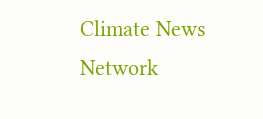Climate News Network